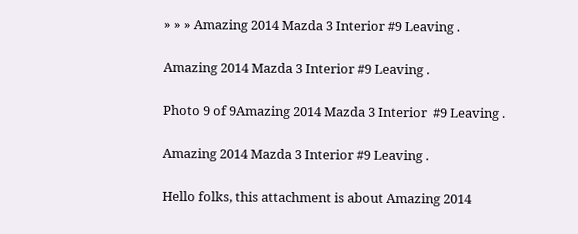» » » Amazing 2014 Mazda 3 Interior #9 Leaving .

Amazing 2014 Mazda 3 Interior #9 Leaving .

Photo 9 of 9Amazing 2014 Mazda 3 Interior  #9 Leaving .

Amazing 2014 Mazda 3 Interior #9 Leaving .

Hello folks, this attachment is about Amazing 2014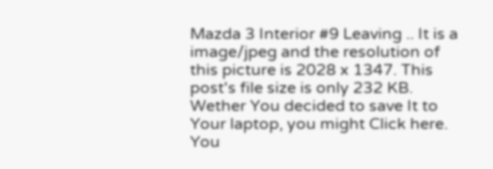Mazda 3 Interior #9 Leaving .. It is a image/jpeg and the resolution of this picture is 2028 x 1347. This post's file size is only 232 KB. Wether You decided to save It to Your laptop, you might Click here. You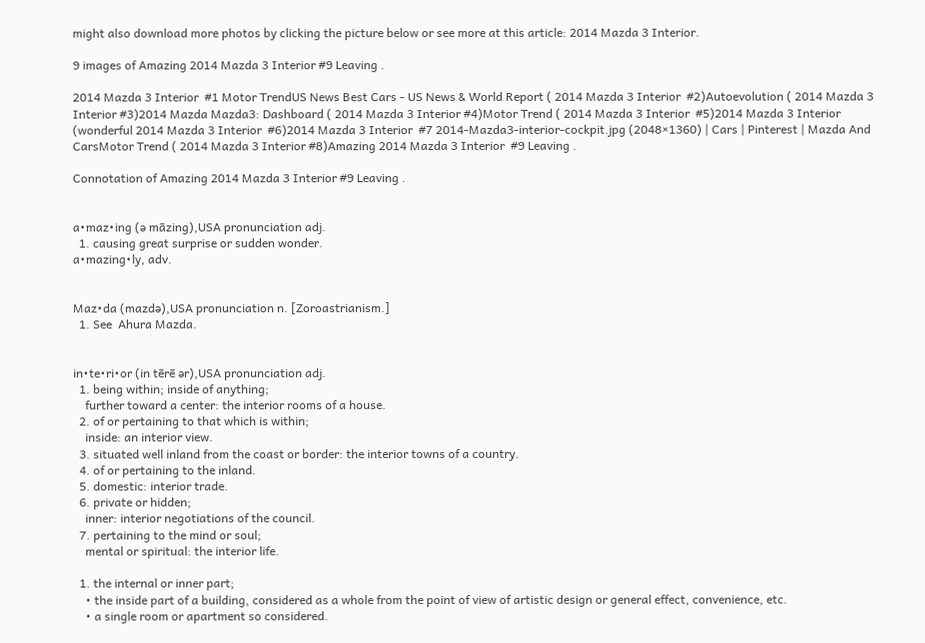might also download more photos by clicking the picture below or see more at this article: 2014 Mazda 3 Interior.

9 images of Amazing 2014 Mazda 3 Interior #9 Leaving .

2014 Mazda 3 Interior  #1 Motor TrendUS News Best Cars - US News & World Report ( 2014 Mazda 3 Interior  #2)Autoevolution ( 2014 Mazda 3 Interior #3)2014 Mazda Mazda3: Dashboard ( 2014 Mazda 3 Interior #4)Motor Trend ( 2014 Mazda 3 Interior  #5)2014 Mazda 3 Interior (wonderful 2014 Mazda 3 Interior  #6)2014 Mazda 3 Interior  #7 2014-Mazda3-interior-cockpit.jpg (2048×1360) | Cars | Pinterest | Mazda And  CarsMotor Trend ( 2014 Mazda 3 Interior #8)Amazing 2014 Mazda 3 Interior  #9 Leaving .

Connotation of Amazing 2014 Mazda 3 Interior #9 Leaving .


a•maz•ing (ə māzing),USA pronunciation adj.
  1. causing great surprise or sudden wonder.
a•mazing•ly, adv.


Maz•da (mazdə),USA pronunciation n. [Zoroastrianism.]
  1. See  Ahura Mazda.


in•te•ri•or (in tērē ər),USA pronunciation adj.
  1. being within; inside of anything;
    further toward a center: the interior rooms of a house.
  2. of or pertaining to that which is within;
    inside: an interior view.
  3. situated well inland from the coast or border: the interior towns of a country.
  4. of or pertaining to the inland.
  5. domestic: interior trade.
  6. private or hidden;
    inner: interior negotiations of the council.
  7. pertaining to the mind or soul;
    mental or spiritual: the interior life.

  1. the internal or inner part;
    • the inside part of a building, considered as a whole from the point of view of artistic design or general effect, convenience, etc.
    • a single room or apartment so considered.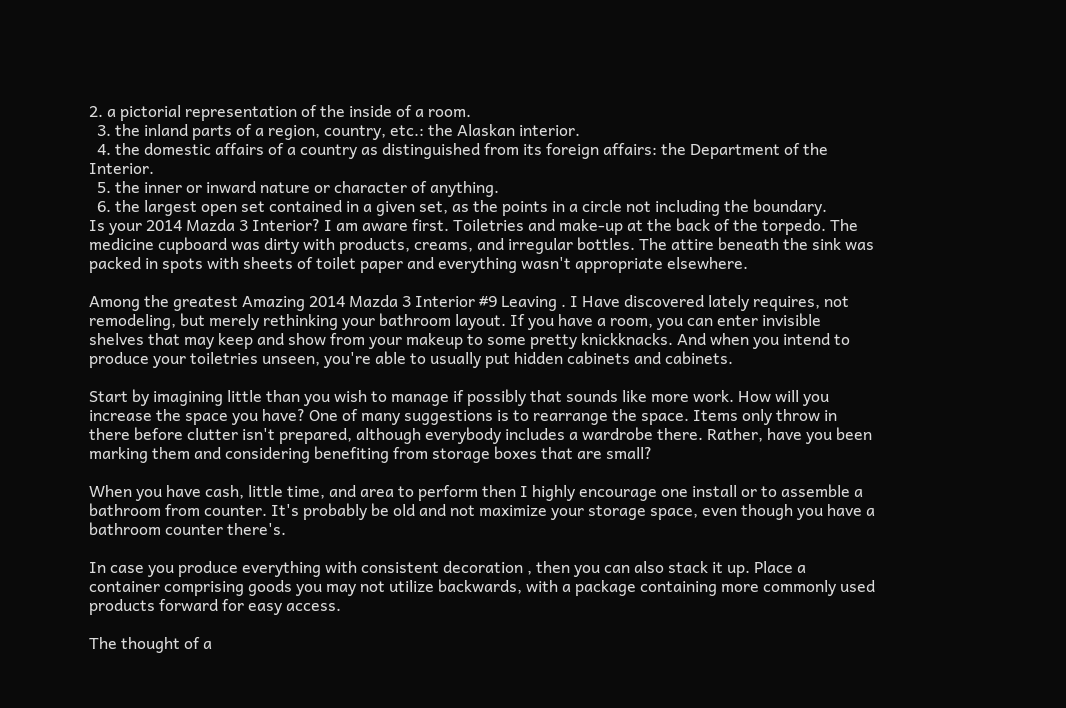2. a pictorial representation of the inside of a room.
  3. the inland parts of a region, country, etc.: the Alaskan interior.
  4. the domestic affairs of a country as distinguished from its foreign affairs: the Department of the Interior.
  5. the inner or inward nature or character of anything.
  6. the largest open set contained in a given set, as the points in a circle not including the boundary.
Is your 2014 Mazda 3 Interior? I am aware first. Toiletries and make-up at the back of the torpedo. The medicine cupboard was dirty with products, creams, and irregular bottles. The attire beneath the sink was packed in spots with sheets of toilet paper and everything wasn't appropriate elsewhere.

Among the greatest Amazing 2014 Mazda 3 Interior #9 Leaving . I Have discovered lately requires, not remodeling, but merely rethinking your bathroom layout. If you have a room, you can enter invisible shelves that may keep and show from your makeup to some pretty knickknacks. And when you intend to produce your toiletries unseen, you're able to usually put hidden cabinets and cabinets.

Start by imagining little than you wish to manage if possibly that sounds like more work. How will you increase the space you have? One of many suggestions is to rearrange the space. Items only throw in there before clutter isn't prepared, although everybody includes a wardrobe there. Rather, have you been marking them and considering benefiting from storage boxes that are small?

When you have cash, little time, and area to perform then I highly encourage one install or to assemble a bathroom from counter. It's probably be old and not maximize your storage space, even though you have a bathroom counter there's.

In case you produce everything with consistent decoration , then you can also stack it up. Place a container comprising goods you may not utilize backwards, with a package containing more commonly used products forward for easy access.

The thought of a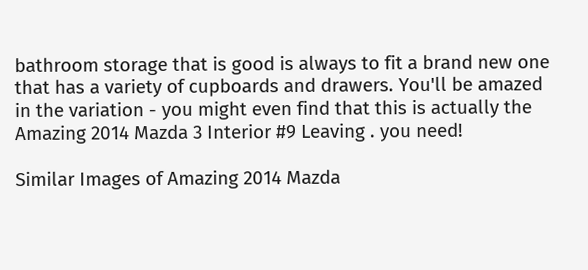bathroom storage that is good is always to fit a brand new one that has a variety of cupboards and drawers. You'll be amazed in the variation - you might even find that this is actually the Amazing 2014 Mazda 3 Interior #9 Leaving . you need!

Similar Images of Amazing 2014 Mazda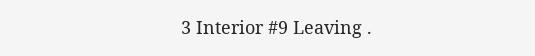3 Interior #9 Leaving .